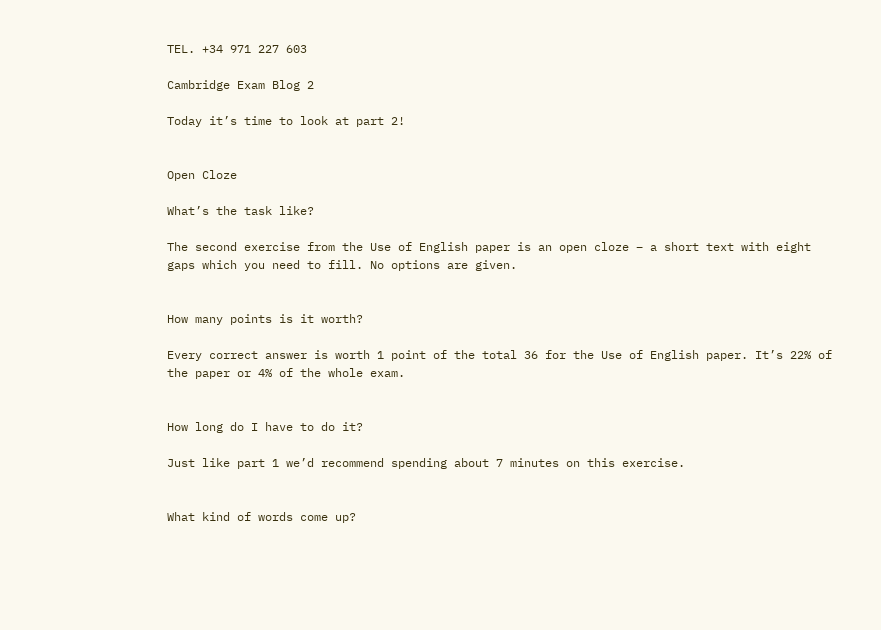TEL. +34 971 227 603

Cambridge Exam Blog 2

Today it’s time to look at part 2!


Open Cloze

What’s the task like?

The second exercise from the Use of English paper is an open cloze – a short text with eight gaps which you need to fill. No options are given.


How many points is it worth?

Every correct answer is worth 1 point of the total 36 for the Use of English paper. It’s 22% of the paper or 4% of the whole exam.


How long do I have to do it?

Just like part 1 we’d recommend spending about 7 minutes on this exercise.


What kind of words come up?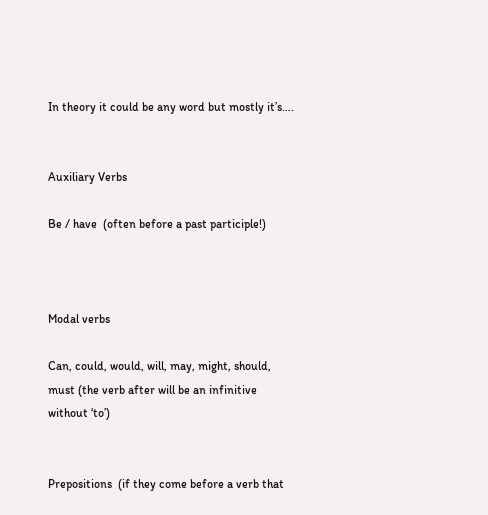In theory it could be any word but mostly it’s….


Auxiliary Verbs

Be / have  (often before a past participle!)



Modal verbs

Can, could, would, will, may, might, should, must (the verb after will be an infinitive without ‘to’)


Prepositions  (if they come before a verb that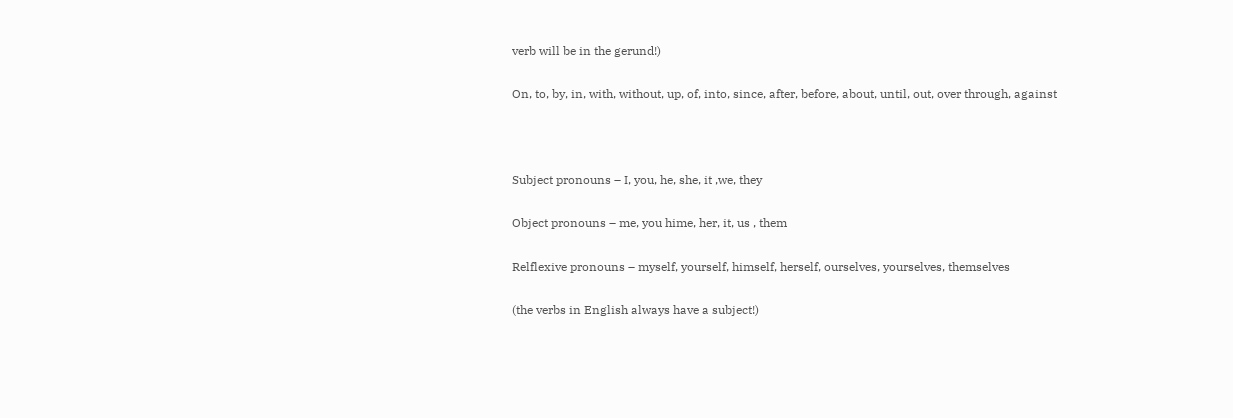verb will be in the gerund!)

On, to, by, in, with, without, up, of, into, since, after, before, about, until, out, over through, against



Subject pronouns – I, you, he, she, it ,we, they

Object pronouns – me, you hime, her, it, us , them

Relflexive pronouns – myself, yourself, himself, herself, ourselves, yourselves, themselves

(the verbs in English always have a subject!)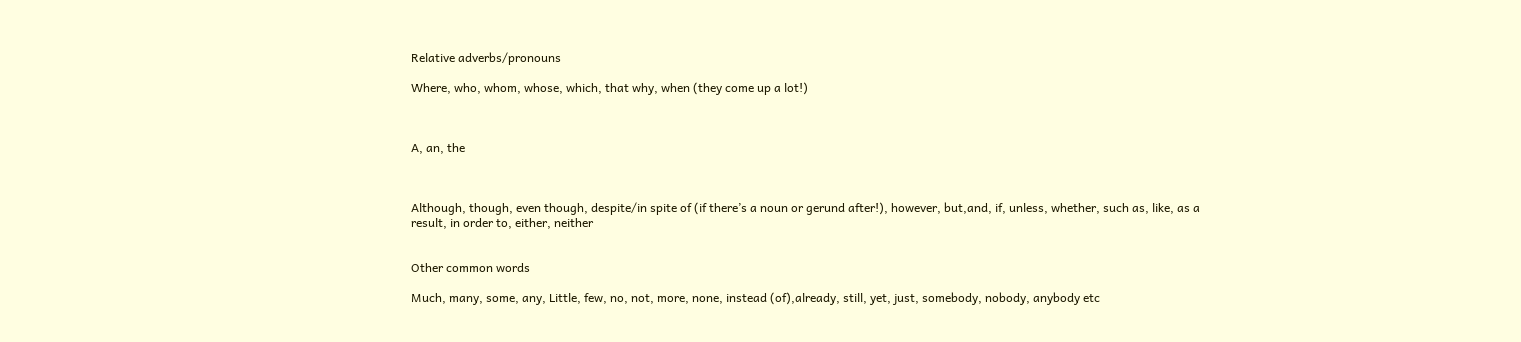Relative adverbs/pronouns

Where, who, whom, whose, which, that why, when (they come up a lot!)



A, an, the



Although, though, even though, despite/in spite of (if there’s a noun or gerund after!), however, but,and, if, unless, whether, such as, like, as a result, in order to, either, neither


Other common words

Much, many, some, any, Little, few, no, not, more, none, instead (of),already, still, yet, just, somebody, nobody, anybody etc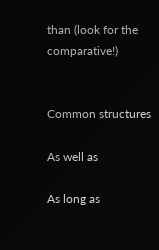than (look for the comparative!)


Common structures

As well as

As long as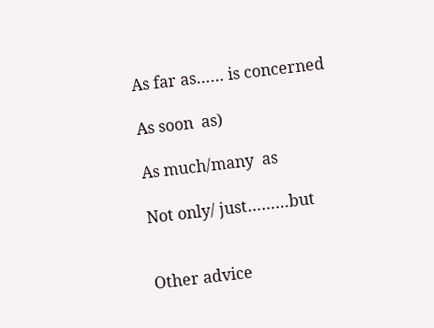As far as…… is concerned

As soon  as)

As much/many  as

Not only/ just………but


Other advice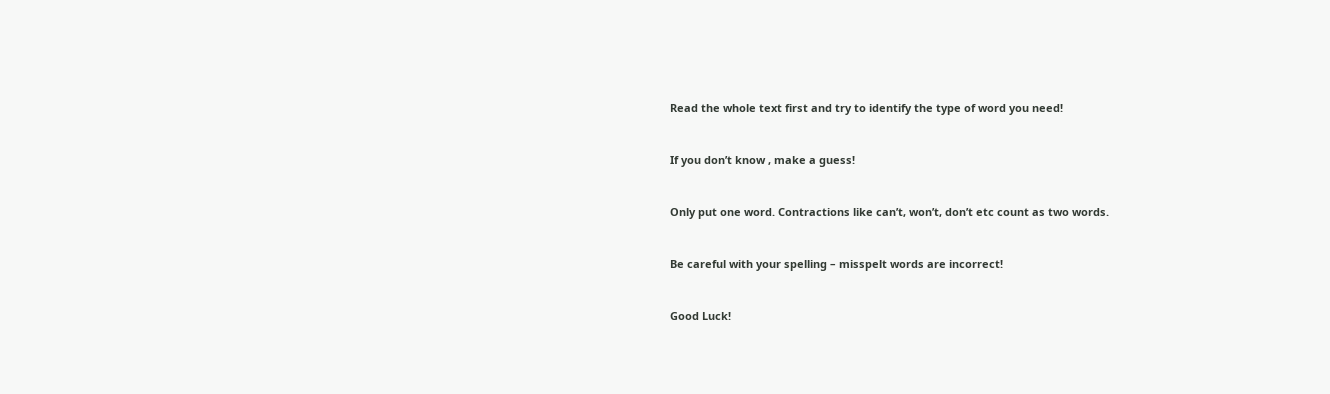Read the whole text first and try to identify the type of word you need!


If you don’t know , make a guess!


Only put one word. Contractions like can’t, won’t, don’t etc count as two words.


Be careful with your spelling – misspelt words are incorrect!


Good Luck!